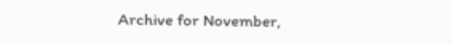Archive for November,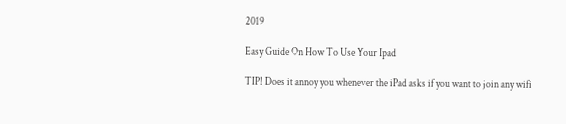2019

Easy Guide On How To Use Your Ipad

TIP! Does it annoy you whenever the iPad asks if you want to join any wifi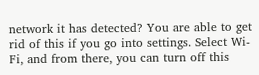network it has detected? You are able to get rid of this if you go into settings. Select Wi-Fi, and from there, you can turn off this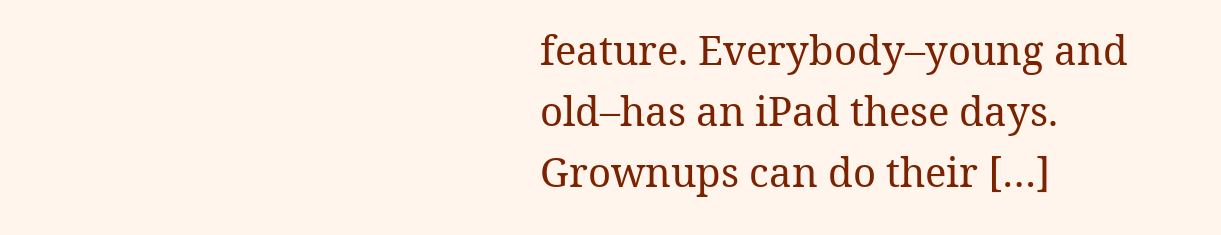feature. Everybody–young and old–has an iPad these days. Grownups can do their […]